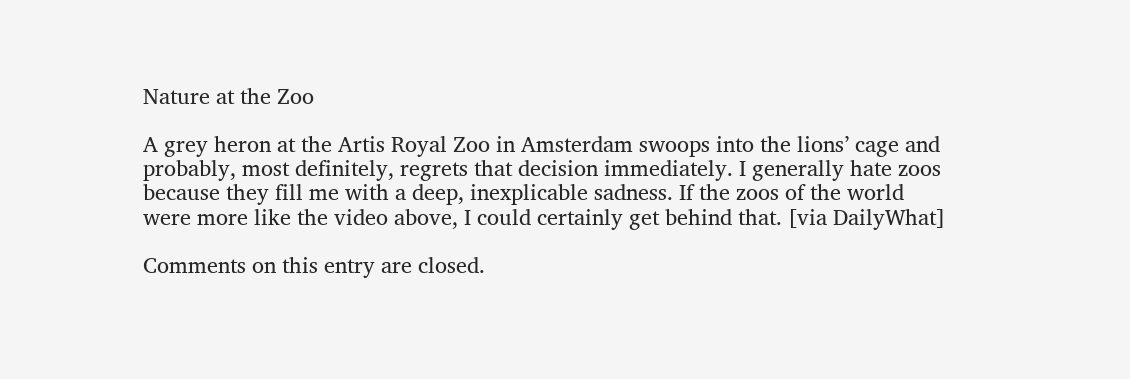Nature at the Zoo

A grey heron at the Artis Royal Zoo in Amsterdam swoops into the lions’ cage and probably, most definitely, regrets that decision immediately. I generally hate zoos because they fill me with a deep, inexplicable sadness. If the zoos of the world were more like the video above, I could certainly get behind that. [via DailyWhat]

Comments on this entry are closed.